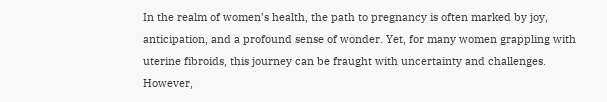In the realm of women’s health, the path to pregnancy is often marked by joy, anticipation, and a profound sense of wonder. Yet, for many women grappling with uterine fibroids, this journey can be fraught with uncertainty and challenges. However,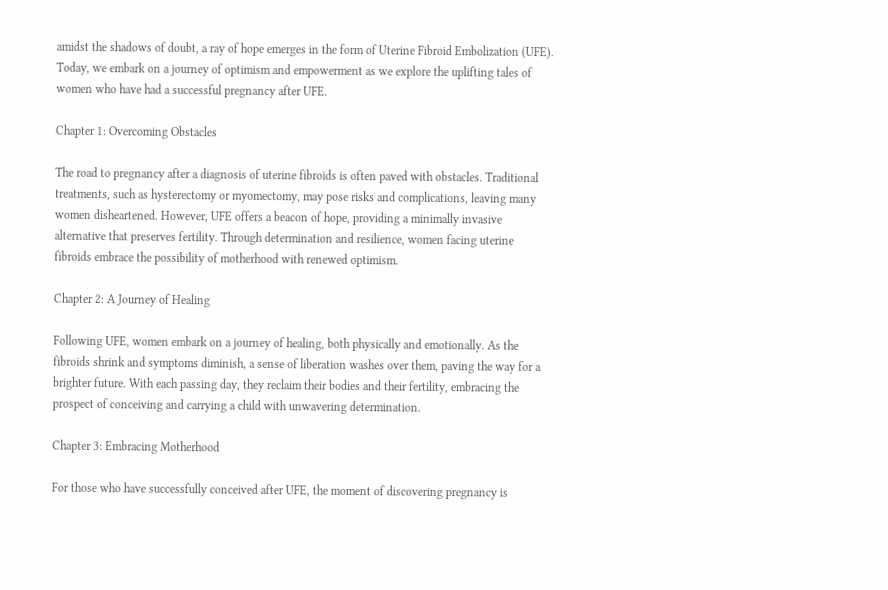amidst the shadows of doubt, a ray of hope emerges in the form of Uterine Fibroid Embolization (UFE). Today, we embark on a journey of optimism and empowerment as we explore the uplifting tales of women who have had a successful pregnancy after UFE.

Chapter 1: Overcoming Obstacles

The road to pregnancy after a diagnosis of uterine fibroids is often paved with obstacles. Traditional treatments, such as hysterectomy or myomectomy, may pose risks and complications, leaving many women disheartened. However, UFE offers a beacon of hope, providing a minimally invasive alternative that preserves fertility. Through determination and resilience, women facing uterine fibroids embrace the possibility of motherhood with renewed optimism.

Chapter 2: A Journey of Healing

Following UFE, women embark on a journey of healing, both physically and emotionally. As the fibroids shrink and symptoms diminish, a sense of liberation washes over them, paving the way for a brighter future. With each passing day, they reclaim their bodies and their fertility, embracing the prospect of conceiving and carrying a child with unwavering determination.

Chapter 3: Embracing Motherhood

For those who have successfully conceived after UFE, the moment of discovering pregnancy is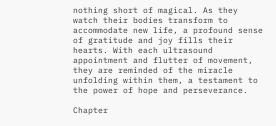nothing short of magical. As they watch their bodies transform to accommodate new life, a profound sense of gratitude and joy fills their hearts. With each ultrasound appointment and flutter of movement, they are reminded of the miracle unfolding within them, a testament to the power of hope and perseverance.

Chapter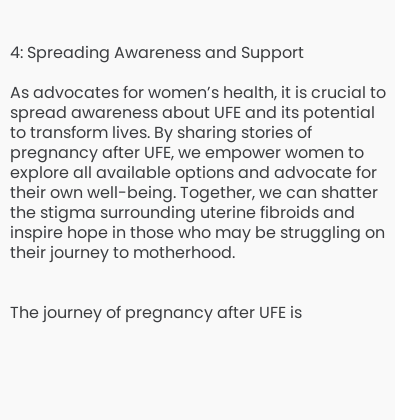4: Spreading Awareness and Support

As advocates for women’s health, it is crucial to spread awareness about UFE and its potential to transform lives. By sharing stories of pregnancy after UFE, we empower women to explore all available options and advocate for their own well-being. Together, we can shatter the stigma surrounding uterine fibroids and inspire hope in those who may be struggling on their journey to motherhood.


The journey of pregnancy after UFE is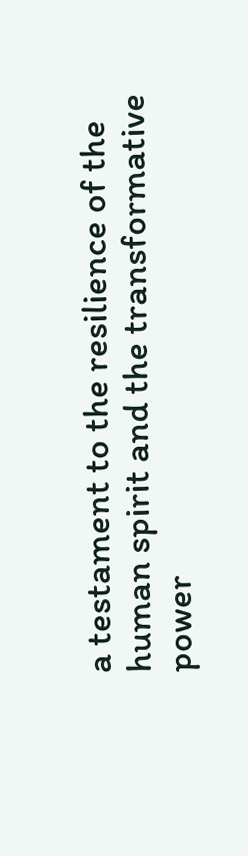a testament to the resilience of the human spirit and the transformative power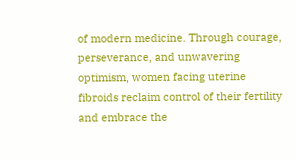of modern medicine. Through courage, perseverance, and unwavering optimism, women facing uterine fibroids reclaim control of their fertility and embrace the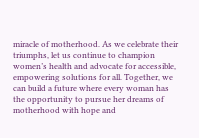miracle of motherhood. As we celebrate their triumphs, let us continue to champion women’s health and advocate for accessible, empowering solutions for all. Together, we can build a future where every woman has the opportunity to pursue her dreams of motherhood with hope and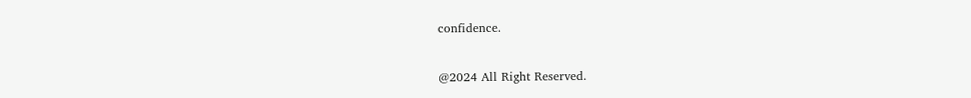confidence.


@2024 All Right Reserved.